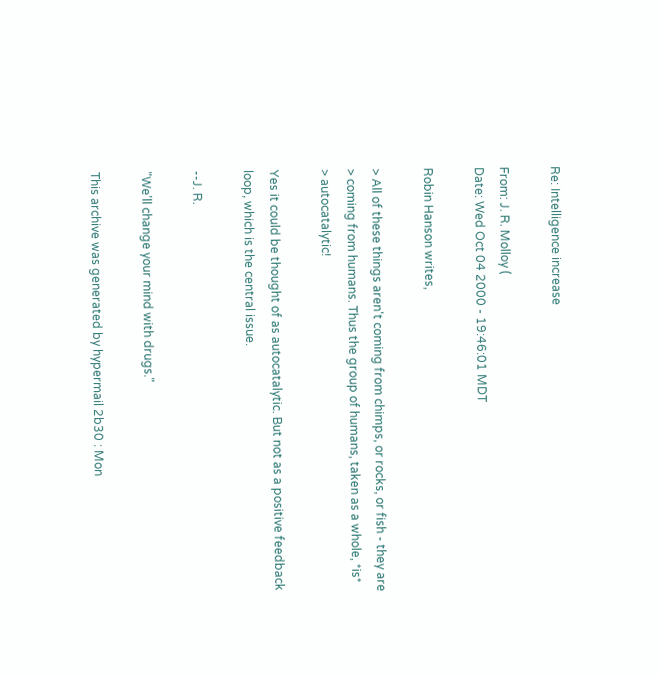Re: Intelligence increase

From: J. R. Molloy (
Date: Wed Oct 04 2000 - 19:46:01 MDT

Robin Hanson writes,

> All of these things aren't coming from chimps, or rocks, or fish - they are
> coming from humans. Thus the group of humans, taken as a whole, *is*
> autocatalytic!

Yes it could be thought of as autocatalytic. But not as a positive feedback
loop, which is the central issue.

--J. R.

"We'll change your mind with drugs."

This archive was generated by hypermail 2b30 : Mon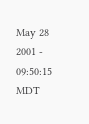May 28 2001 - 09:50:15 MDT